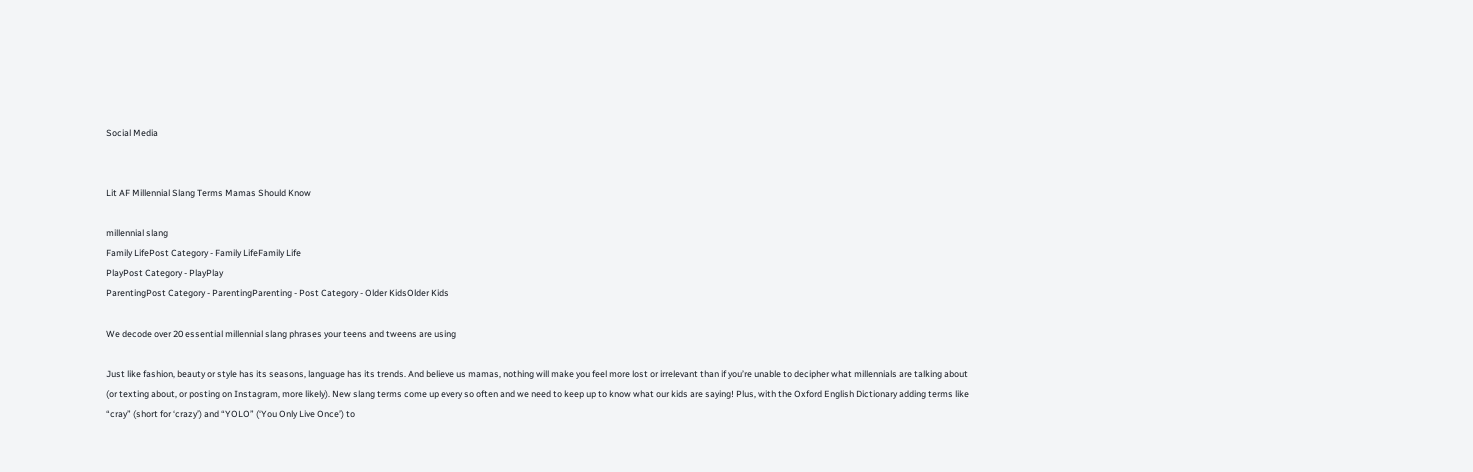Social Media


Lit AF Millennial Slang Terms Mamas Should Know

millennial slang
Family LifePost Category - Family LifeFamily Life
PlayPost Category - PlayPlay
ParentingPost Category - ParentingParenting - Post Category - Older KidsOlder Kids

We decode over 20 essential millennial slang phrases your teens and tweens are using

Just like fashion, beauty or style has its seasons, language has its trends. And believe us mamas, nothing will make you feel more lost or irrelevant than if you’re unable to decipher what millennials are talking about (or texting about, or posting on Instagram, more likely). New slang terms come up every so often and we need to keep up to know what our kids are saying! Plus, with the Oxford English Dictionary adding terms like “cray” (short for ‘crazy’) and “YOLO” (‘You Only Live Once’) to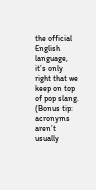the official English language, it’s only right that we keep on top of pop slang. (Bonus tip: acronyms aren’t usually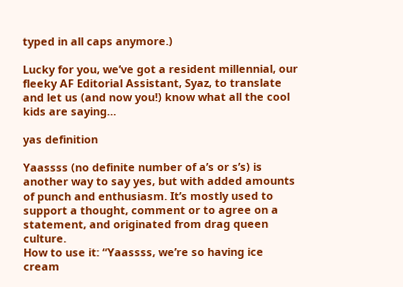typed in all caps anymore.)

Lucky for you, we’ve got a resident millennial, our fleeky AF Editorial Assistant, Syaz, to translate and let us (and now you!) know what all the cool kids are saying…

yas definition

Yaassss (no definite number of a’s or s’s) is another way to say yes, but with added amounts of punch and enthusiasm. It’s mostly used to support a thought, comment or to agree on a statement, and originated from drag queen culture.
How to use it: “Yaassss, we’re so having ice cream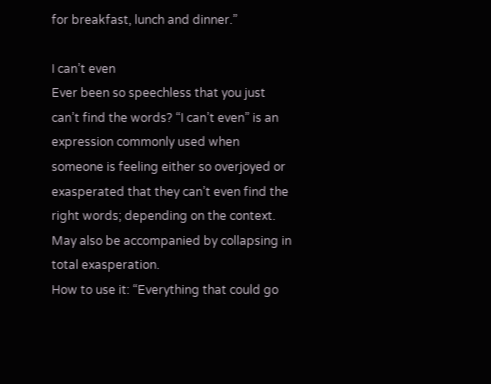for breakfast, lunch and dinner.”

I can’t even
Ever been so speechless that you just can’t find the words? “I can’t even” is an expression commonly used when someone is feeling either so overjoyed or exasperated that they can’t even find the right words; depending on the context. May also be accompanied by collapsing in total exasperation.
How to use it: “Everything that could go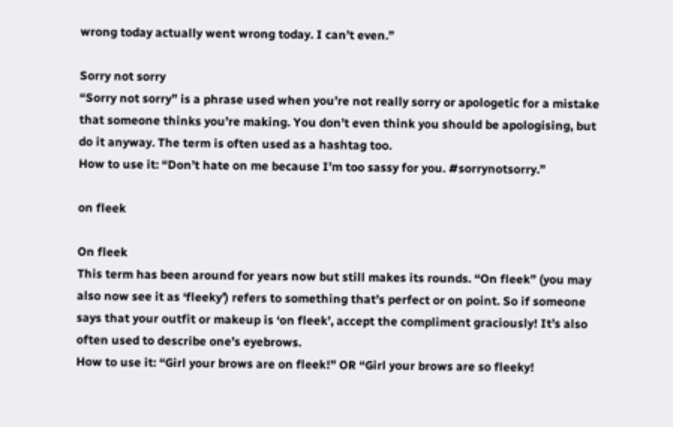wrong today actually went wrong today. I can’t even.”

Sorry not sorry
“Sorry not sorry” is a phrase used when you’re not really sorry or apologetic for a mistake that someone thinks you’re making. You don’t even think you should be apologising, but do it anyway. The term is often used as a hashtag too.
How to use it: “Don’t hate on me because I’m too sassy for you. #sorrynotsorry.”

on fleek

On fleek
This term has been around for years now but still makes its rounds. “On fleek” (you may also now see it as ‘fleeky’) refers to something that’s perfect or on point. So if someone says that your outfit or makeup is ‘on fleek’, accept the compliment graciously! It’s also often used to describe one’s eyebrows.
How to use it: “Girl your brows are on fleek!” OR “Girl your brows are so fleeky!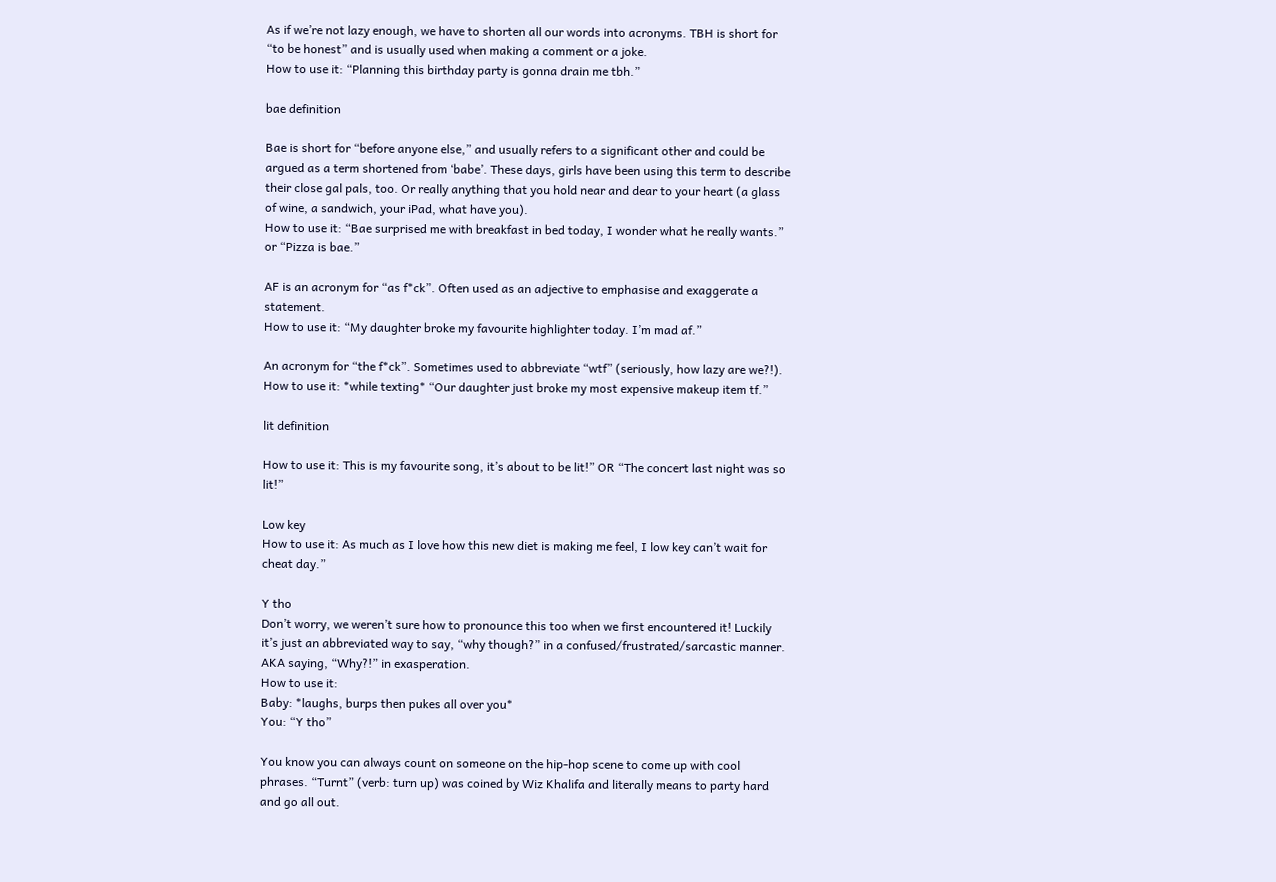As if we’re not lazy enough, we have to shorten all our words into acronyms. TBH is short for “to be honest” and is usually used when making a comment or a joke.
How to use it: “Planning this birthday party is gonna drain me tbh.”

bae definition

Bae is short for “before anyone else,” and usually refers to a significant other and could be argued as a term shortened from ‘babe’. These days, girls have been using this term to describe their close gal pals, too. Or really anything that you hold near and dear to your heart (a glass of wine, a sandwich, your iPad, what have you).
How to use it: “Bae surprised me with breakfast in bed today, I wonder what he really wants.” or “Pizza is bae.”

AF is an acronym for “as f*ck”. Often used as an adjective to emphasise and exaggerate a statement.
How to use it: “My daughter broke my favourite highlighter today. I’m mad af.”

An acronym for “the f*ck”. Sometimes used to abbreviate “wtf” (seriously, how lazy are we?!).
How to use it: *while texting* “Our daughter just broke my most expensive makeup item tf.”

lit definition

How to use it: This is my favourite song, it’s about to be lit!” OR “The concert last night was so lit!”

Low key
How to use it: As much as I love how this new diet is making me feel, I low key can’t wait for cheat day.”

Y tho
Don’t worry, we weren’t sure how to pronounce this too when we first encountered it! Luckily it’s just an abbreviated way to say, “why though?” in a confused/frustrated/sarcastic manner. AKA saying, “Why?!” in exasperation.
How to use it:
Baby: *laughs, burps then pukes all over you*
You: “Y tho”

You know you can always count on someone on the hip-hop scene to come up with cool phrases. “Turnt” (verb: turn up) was coined by Wiz Khalifa and literally means to party hard and go all out.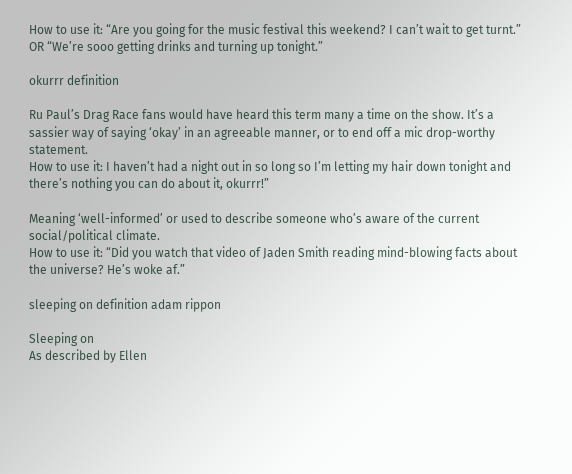How to use it: “Are you going for the music festival this weekend? I can’t wait to get turnt.” OR “We’re sooo getting drinks and turning up tonight.”

okurrr definition

Ru Paul’s Drag Race fans would have heard this term many a time on the show. It’s a sassier way of saying ‘okay’ in an agreeable manner, or to end off a mic drop-worthy statement.
How to use it: I haven’t had a night out in so long so I’m letting my hair down tonight and there’s nothing you can do about it, okurrr!”

Meaning ‘well-informed’ or used to describe someone who’s aware of the current social/political climate.
How to use it: “Did you watch that video of Jaden Smith reading mind-blowing facts about the universe? He’s woke af.”

sleeping on definition adam rippon

Sleeping on
As described by Ellen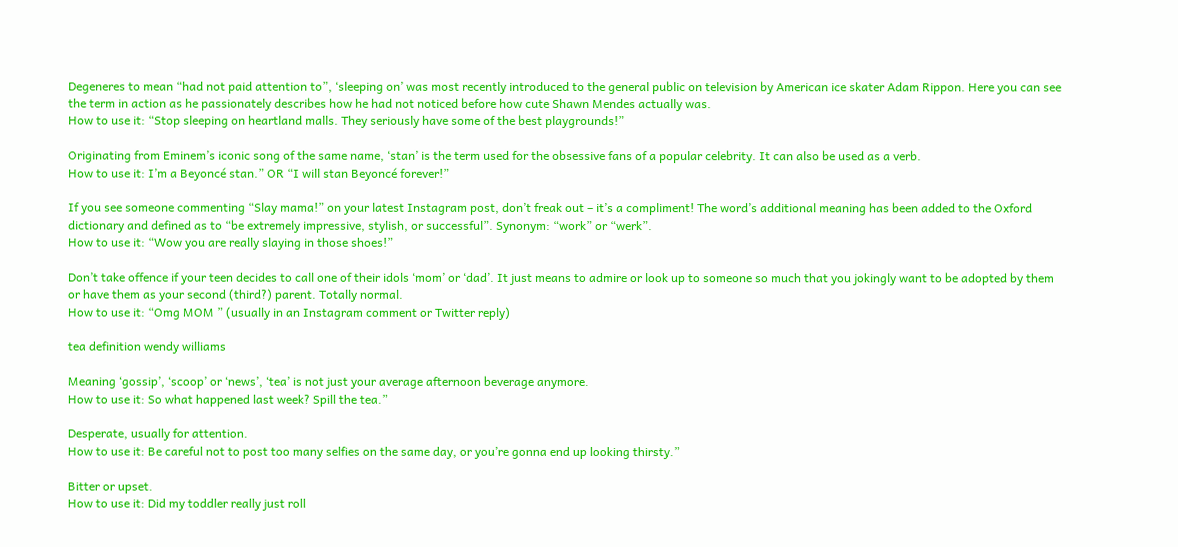Degeneres to mean “had not paid attention to”, ‘sleeping on’ was most recently introduced to the general public on television by American ice skater Adam Rippon. Here you can see the term in action as he passionately describes how he had not noticed before how cute Shawn Mendes actually was.
How to use it: “Stop sleeping on heartland malls. They seriously have some of the best playgrounds!”

Originating from Eminem’s iconic song of the same name, ‘stan’ is the term used for the obsessive fans of a popular celebrity. It can also be used as a verb.
How to use it: I’m a Beyoncé stan.” OR “I will stan Beyoncé forever!”

If you see someone commenting “Slay mama!” on your latest Instagram post, don’t freak out – it’s a compliment! The word’s additional meaning has been added to the Oxford dictionary and defined as to “be extremely impressive, stylish, or successful”. Synonym: “work” or “werk”.
How to use it: “Wow you are really slaying in those shoes!”

Don’t take offence if your teen decides to call one of their idols ‘mom’ or ‘dad’. It just means to admire or look up to someone so much that you jokingly want to be adopted by them or have them as your second (third?) parent. Totally normal.
How to use it: “Omg MOM ” (usually in an Instagram comment or Twitter reply)

tea definition wendy williams

Meaning ‘gossip’, ‘scoop’ or ‘news’, ‘tea’ is not just your average afternoon beverage anymore.
How to use it: So what happened last week? Spill the tea.”

Desperate, usually for attention.
How to use it: Be careful not to post too many selfies on the same day, or you’re gonna end up looking thirsty.”

Bitter or upset.
How to use it: Did my toddler really just roll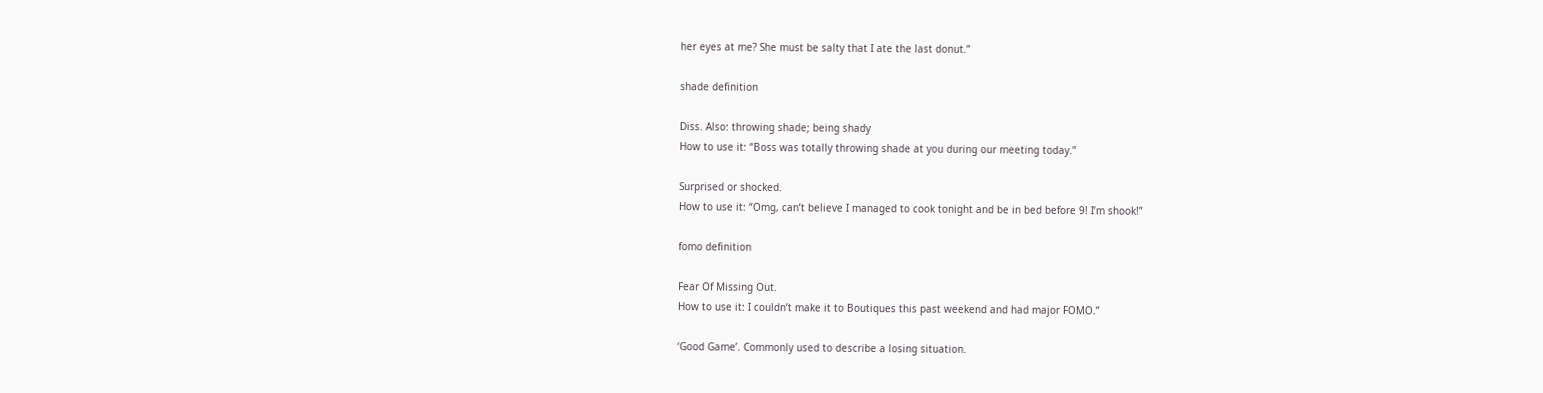her eyes at me? She must be salty that I ate the last donut.”

shade definition

Diss. Also: throwing shade; being shady
How to use it: “Boss was totally throwing shade at you during our meeting today.”

Surprised or shocked.
How to use it: “Omg, can’t believe I managed to cook tonight and be in bed before 9! I’m shook!”

fomo definition

Fear Of Missing Out.
How to use it: I couldn’t make it to Boutiques this past weekend and had major FOMO.”

‘Good Game’. Commonly used to describe a losing situation.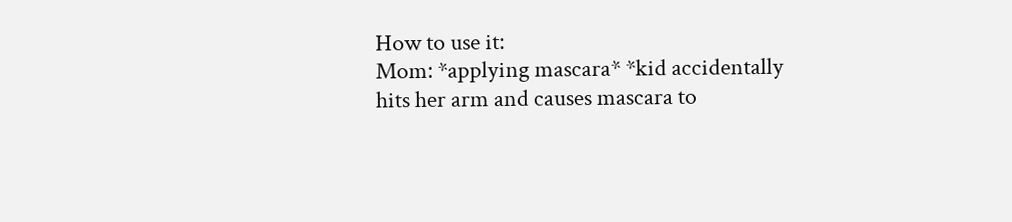How to use it:
Mom: *applying mascara* *kid accidentally hits her arm and causes mascara to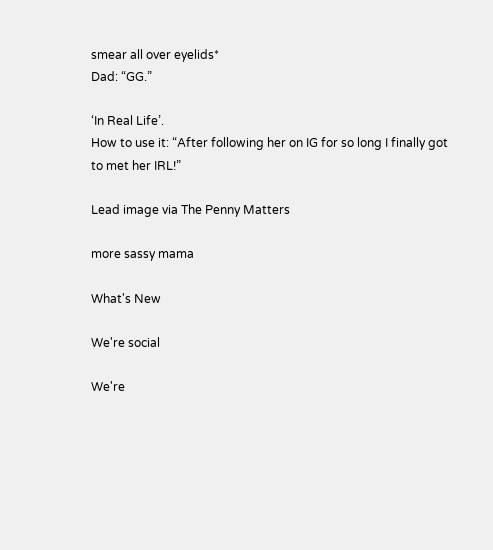smear all over eyelids*
Dad: “GG.”

‘In Real Life’.
How to use it: “After following her on IG for so long I finally got to met her IRL!”

Lead image via The Penny Matters

more sassy mama

What's New

We're social

We're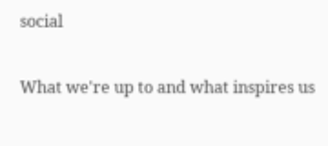social

What we're up to and what inspires us